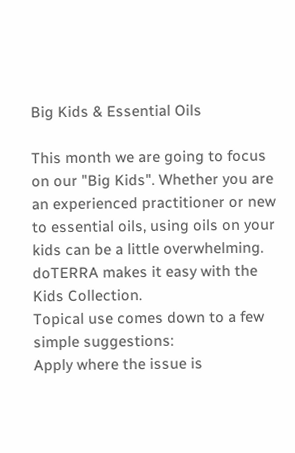Big Kids & Essential Oils

This month we are going to focus on our "Big Kids". Whether you are an experienced practitioner or new to essential oils, using oils on your kids can be a little overwhelming. doTERRA makes it easy with the Kids Collection.
Topical use comes down to a few simple suggestions:
Apply where the issue is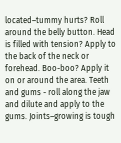located–tummy hurts? Roll around the belly button. Head is filled with tension? Apply to the back of the neck or forehead. Boo-boo? Apply it on or around the area. Teeth and gums - roll along the jaw and dilute and apply to the gums. Joints–growing is tough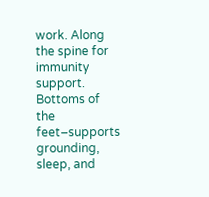work. Along the spine for immunity support. Bottoms of the feet–supports grounding, sleep, and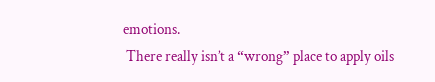emotions.
 There really isn’t a “wrong” place to apply oils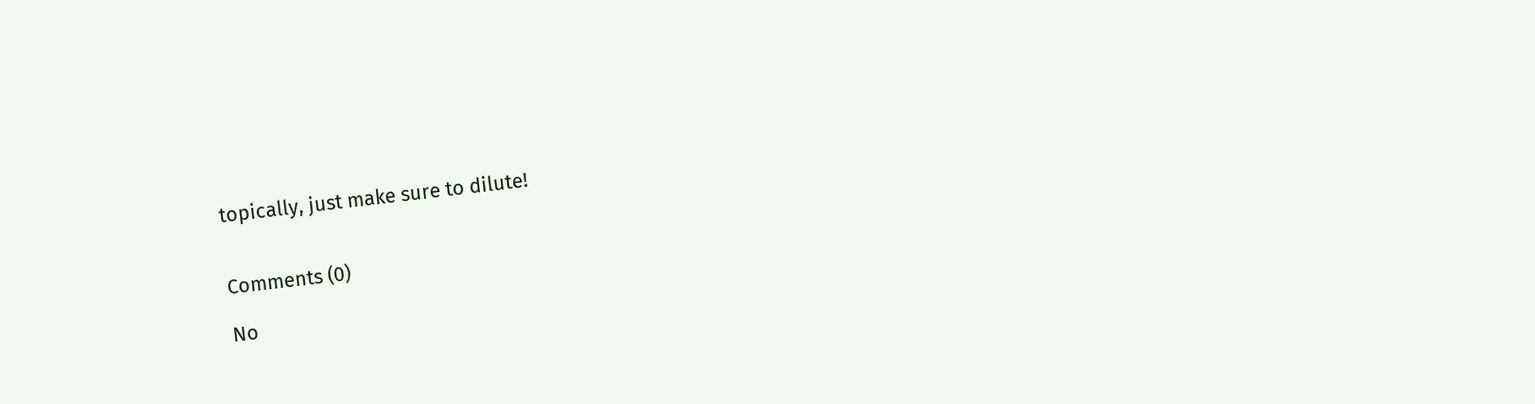topically, just make sure to dilute!


Comments (0)

No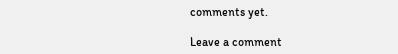comments yet.

Leave a comment